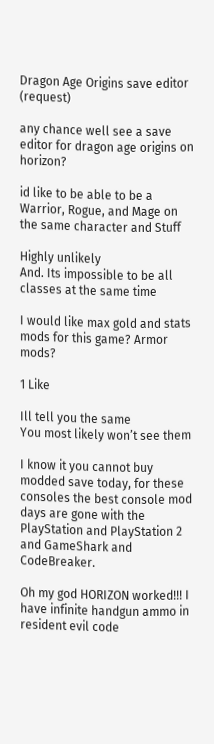Dragon Age Origins save editor (request)

any chance well see a save editor for dragon age origins on horizon?

id like to be able to be a Warrior, Rogue, and Mage on the same character and Stuff

Highly unlikely
And. Its impossible to be all classes at the same time

I would like max gold and stats mods for this game? Armor mods?

1 Like

Ill tell you the same
You most likely won’t see them

I know it you cannot buy modded save today, for these consoles the best console mod days are gone with the PlayStation and PlayStation 2 and GameShark and CodeBreaker.

Oh my god HORIZON worked!!! I have infinite handgun ammo in resident evil code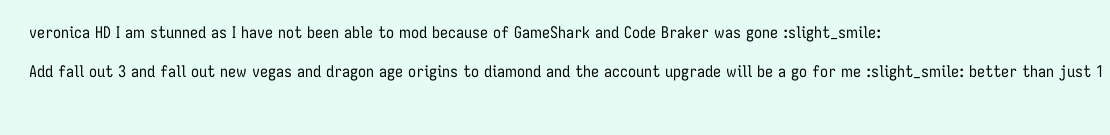veronica HD I am stunned as I have not been able to mod because of GameShark and Code Braker was gone :slight_smile:

Add fall out 3 and fall out new vegas and dragon age origins to diamond and the account upgrade will be a go for me :slight_smile: better than just 1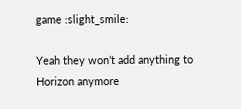game :slight_smile:

Yeah they won’t add anything to Horizon anymore